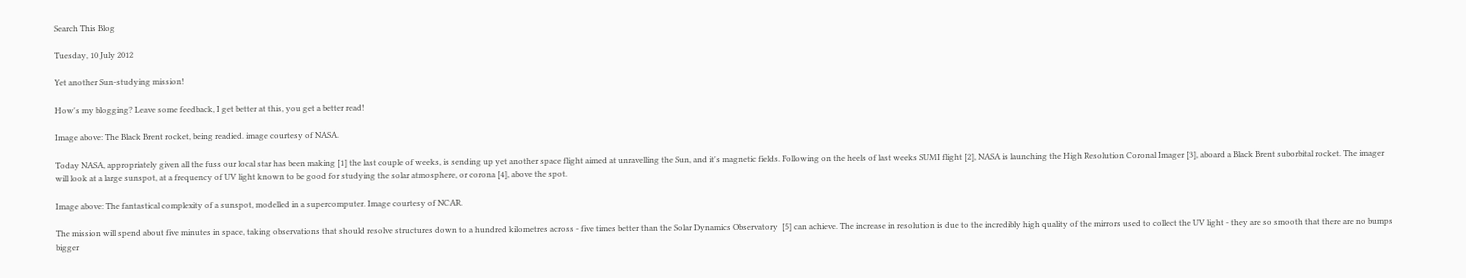Search This Blog

Tuesday, 10 July 2012

Yet another Sun-studying mission!

How's my blogging? Leave some feedback, I get better at this, you get a better read!

Image above: The Black Brent rocket, being readied. image courtesy of NASA.

Today NASA, appropriately given all the fuss our local star has been making [1] the last couple of weeks, is sending up yet another space flight aimed at unravelling the Sun, and it's magnetic fields. Following on the heels of last weeks SUMI flight [2], NASA is launching the High Resolution Coronal Imager [3], aboard a Black Brent suborbital rocket. The imager will look at a large sunspot, at a frequency of UV light known to be good for studying the solar atmosphere, or corona [4], above the spot.

Image above: The fantastical complexity of a sunspot, modelled in a supercomputer. Image courtesy of NCAR.

The mission will spend about five minutes in space, taking observations that should resolve structures down to a hundred kilometres across - five times better than the Solar Dynamics Observatory  [5] can achieve. The increase in resolution is due to the incredibly high quality of the mirrors used to collect the UV light - they are so smooth that there are no bumps bigger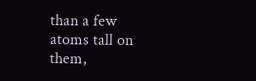than a few atoms tall on them,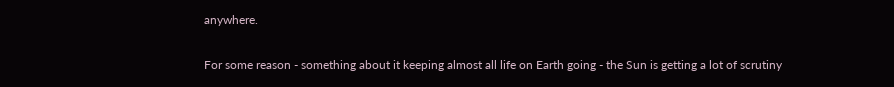anywhere.

For some reason - something about it keeping almost all life on Earth going - the Sun is getting a lot of scrutiny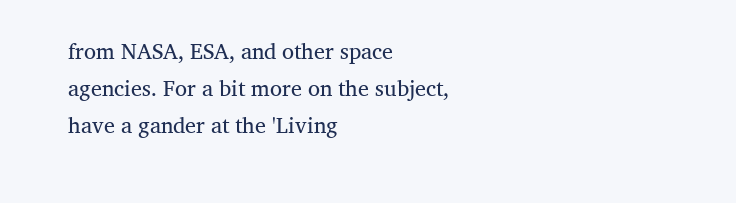from NASA, ESA, and other space agencies. For a bit more on the subject, have a gander at the 'Living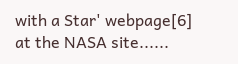with a Star' webpage[6]  at the NASA site......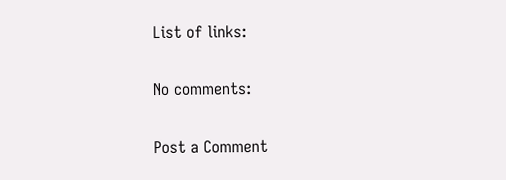List of links:

No comments:

Post a Comment